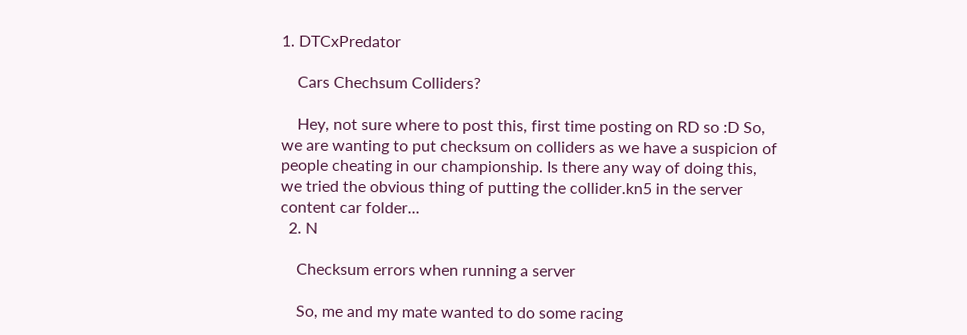1. DTCxPredator

    Cars Chechsum Colliders?

    Hey, not sure where to post this, first time posting on RD so :D So, we are wanting to put checksum on colliders as we have a suspicion of people cheating in our championship. Is there any way of doing this, we tried the obvious thing of putting the collider.kn5 in the server content car folder...
  2. N

    Checksum errors when running a server

    So, me and my mate wanted to do some racing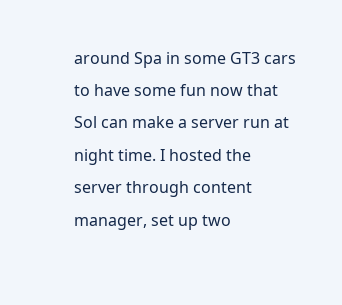around Spa in some GT3 cars to have some fun now that Sol can make a server run at night time. I hosted the server through content manager, set up two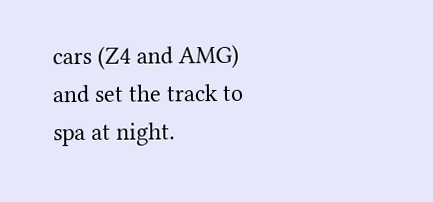cars (Z4 and AMG) and set the track to spa at night.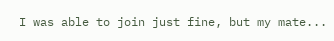I was able to join just fine, but my mate...